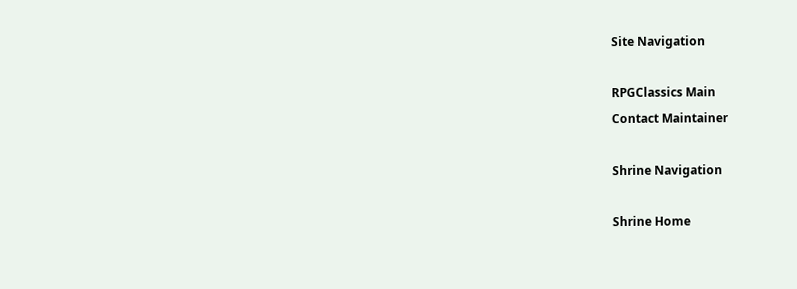Site Navigation

RPGClassics Main
Contact Maintainer

Shrine Navigation

Shrine Home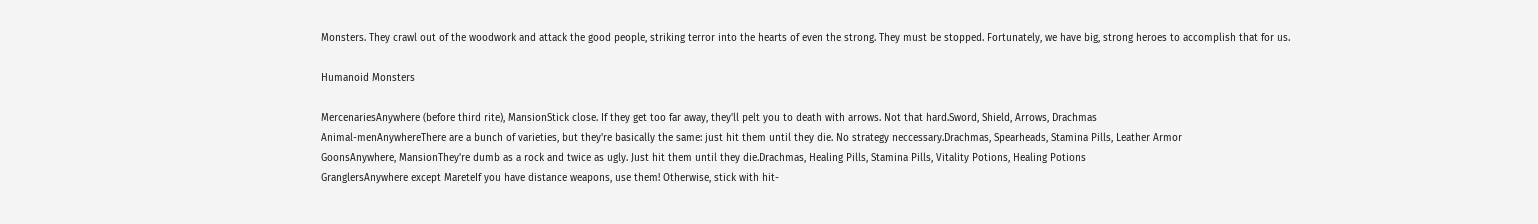Monsters. They crawl out of the woodwork and attack the good people, striking terror into the hearts of even the strong. They must be stopped. Fortunately, we have big, strong heroes to accomplish that for us.

Humanoid Monsters

MercenariesAnywhere (before third rite), MansionStick close. If they get too far away, they'll pelt you to death with arrows. Not that hard.Sword, Shield, Arrows, Drachmas
Animal-menAnywhereThere are a bunch of varieties, but they're basically the same: just hit them until they die. No strategy neccessary.Drachmas, Spearheads, Stamina Pills, Leather Armor
GoonsAnywhere, MansionThey're dumb as a rock and twice as ugly. Just hit them until they die.Drachmas, Healing Pills, Stamina Pills, Vitality Potions, Healing Potions
GranglersAnywhere except MareteIf you have distance weapons, use them! Otherwise, stick with hit-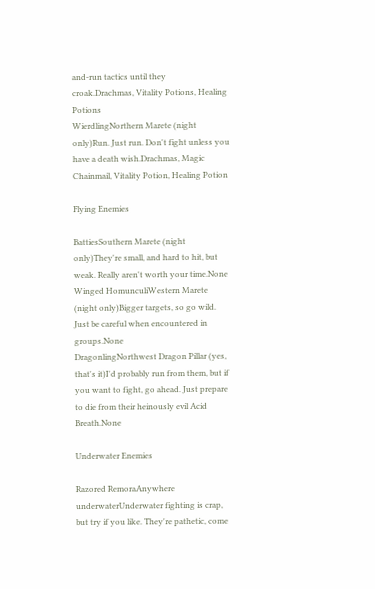and-run tactics until they croak.Drachmas, Vitality Potions, Healing Potions
WierdlingNorthern Marete (night only)Run. Just run. Don't fight unless you have a death wish.Drachmas, Magic Chainmail, Vitality Potion, Healing Potion

Flying Enemies

BattiesSouthern Marete (night only)They're small, and hard to hit, but weak. Really aren't worth your time.None
Winged HomunculiWestern Marete (night only)Bigger targets, so go wild. Just be careful when encountered in groups.None
DragonlingNorthwest Dragon Pillar (yes, that's it)I'd probably run from them, but if you want to fight, go ahead. Just prepare to die from their heinously evil Acid Breath.None

Underwater Enemies

Razored RemoraAnywhere underwaterUnderwater fighting is crap, but try if you like. They're pathetic, come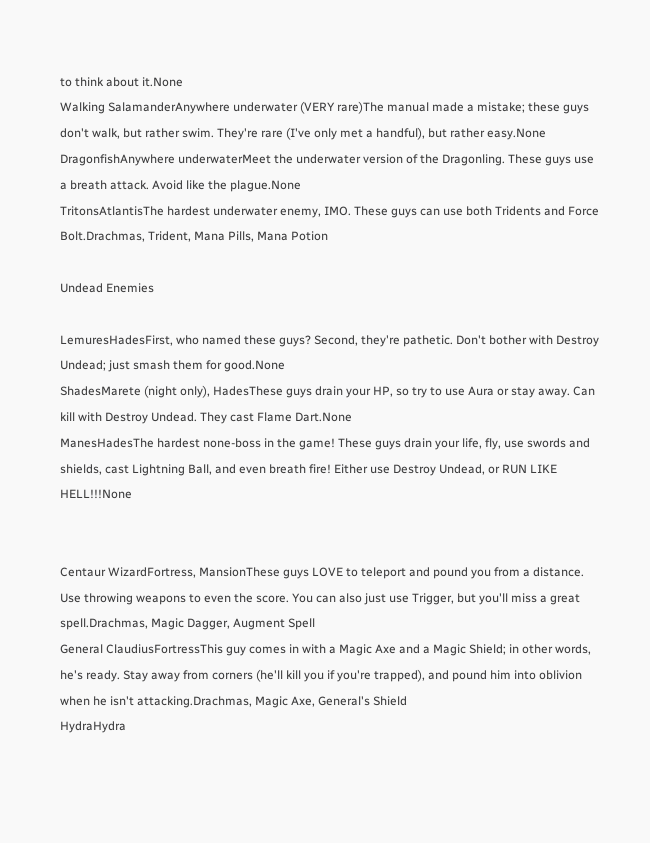to think about it.None
Walking SalamanderAnywhere underwater (VERY rare)The manual made a mistake; these guys don't walk, but rather swim. They're rare (I've only met a handful), but rather easy.None
DragonfishAnywhere underwaterMeet the underwater version of the Dragonling. These guys use a breath attack. Avoid like the plague.None
TritonsAtlantisThe hardest underwater enemy, IMO. These guys can use both Tridents and Force Bolt.Drachmas, Trident, Mana Pills, Mana Potion

Undead Enemies

LemuresHadesFirst, who named these guys? Second, they're pathetic. Don't bother with Destroy Undead; just smash them for good.None
ShadesMarete (night only), HadesThese guys drain your HP, so try to use Aura or stay away. Can kill with Destroy Undead. They cast Flame Dart.None
ManesHadesThe hardest none-boss in the game! These guys drain your life, fly, use swords and shields, cast Lightning Ball, and even breath fire! Either use Destroy Undead, or RUN LIKE HELL!!!None


Centaur WizardFortress, MansionThese guys LOVE to teleport and pound you from a distance. Use throwing weapons to even the score. You can also just use Trigger, but you'll miss a great spell.Drachmas, Magic Dagger, Augment Spell
General ClaudiusFortressThis guy comes in with a Magic Axe and a Magic Shield; in other words, he's ready. Stay away from corners (he'll kill you if you're trapped), and pound him into oblivion when he isn't attacking.Drachmas, Magic Axe, General's Shield
HydraHydra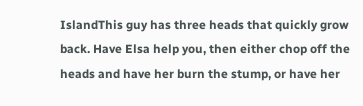IslandThis guy has three heads that quickly grow back. Have Elsa help you, then either chop off the heads and have her burn the stump, or have her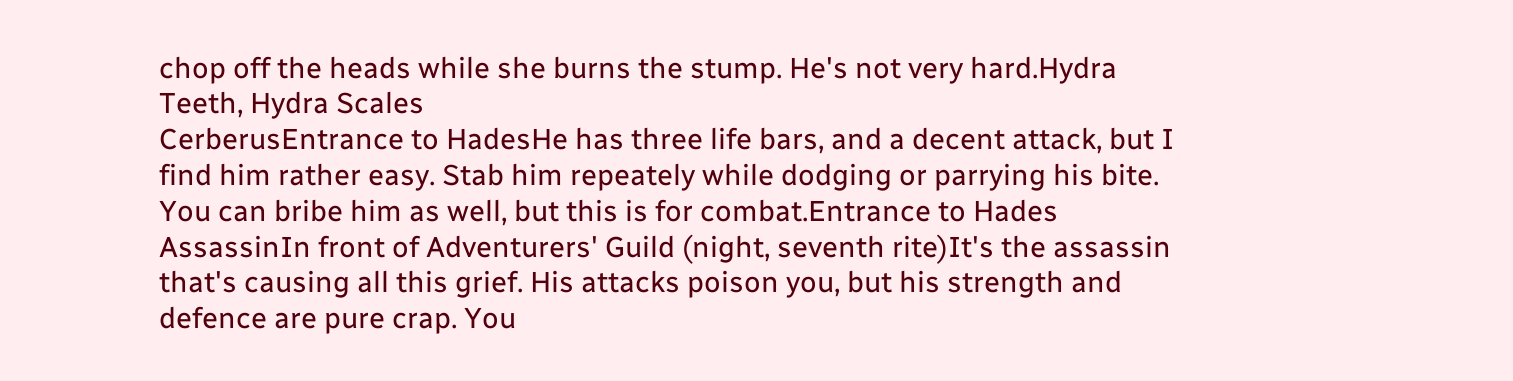chop off the heads while she burns the stump. He's not very hard.Hydra Teeth, Hydra Scales
CerberusEntrance to HadesHe has three life bars, and a decent attack, but I find him rather easy. Stab him repeately while dodging or parrying his bite. You can bribe him as well, but this is for combat.Entrance to Hades
AssassinIn front of Adventurers' Guild (night, seventh rite)It's the assassin that's causing all this grief. His attacks poison you, but his strength and defence are pure crap. You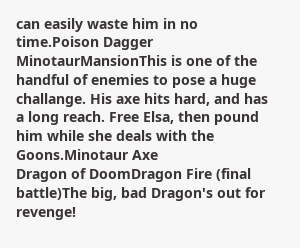can easily waste him in no time.Poison Dagger
MinotaurMansionThis is one of the handful of enemies to pose a huge challange. His axe hits hard, and has a long reach. Free Elsa, then pound him while she deals with the Goons.Minotaur Axe
Dragon of DoomDragon Fire (final battle)The big, bad Dragon's out for revenge!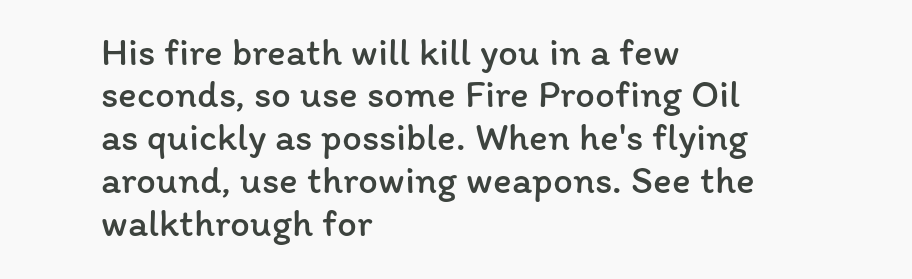His fire breath will kill you in a few seconds, so use some Fire Proofing Oil as quickly as possible. When he's flying around, use throwing weapons. See the walkthrough for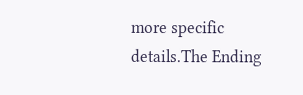more specific details.The Ending